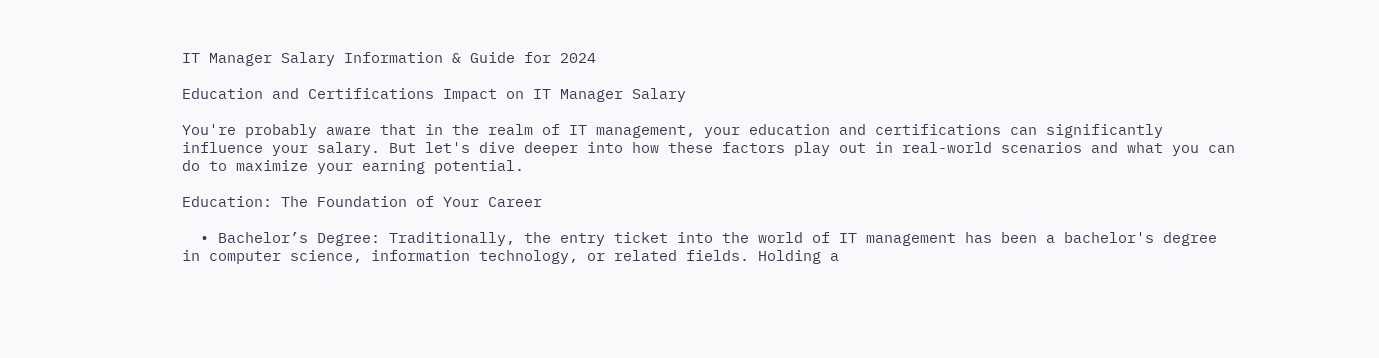IT Manager Salary Information & Guide for 2024

Education and Certifications Impact on IT Manager Salary

You're probably aware that in the realm of IT management, your education and certifications can significantly influence your salary. But let's dive deeper into how these factors play out in real-world scenarios and what you can do to maximize your earning potential.

Education: The Foundation of Your Career

  • Bachelor’s Degree: Traditionally, the entry ticket into the world of IT management has been a bachelor's degree in computer science, information technology, or related fields. Holding a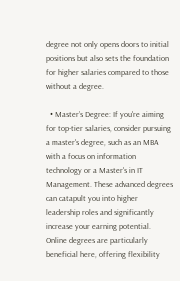degree not only opens doors to initial positions but also sets the foundation for higher salaries compared to those without a degree.

  • Master’s Degree: If you're aiming for top-tier salaries, consider pursuing a master's degree, such as an MBA with a focus on information technology or a Master's in IT Management. These advanced degrees can catapult you into higher leadership roles and significantly increase your earning potential. Online degrees are particularly beneficial here, offering flexibility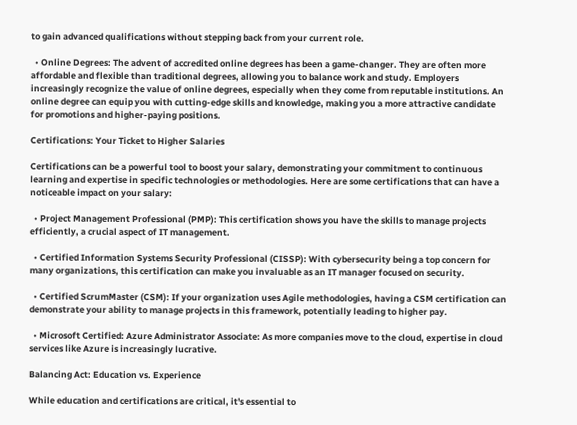to gain advanced qualifications without stepping back from your current role.

  • Online Degrees: The advent of accredited online degrees has been a game-changer. They are often more affordable and flexible than traditional degrees, allowing you to balance work and study. Employers increasingly recognize the value of online degrees, especially when they come from reputable institutions. An online degree can equip you with cutting-edge skills and knowledge, making you a more attractive candidate for promotions and higher-paying positions.

Certifications: Your Ticket to Higher Salaries

Certifications can be a powerful tool to boost your salary, demonstrating your commitment to continuous learning and expertise in specific technologies or methodologies. Here are some certifications that can have a noticeable impact on your salary:

  • Project Management Professional (PMP): This certification shows you have the skills to manage projects efficiently, a crucial aspect of IT management.

  • Certified Information Systems Security Professional (CISSP): With cybersecurity being a top concern for many organizations, this certification can make you invaluable as an IT manager focused on security.

  • Certified ScrumMaster (CSM): If your organization uses Agile methodologies, having a CSM certification can demonstrate your ability to manage projects in this framework, potentially leading to higher pay.

  • Microsoft Certified: Azure Administrator Associate: As more companies move to the cloud, expertise in cloud services like Azure is increasingly lucrative.

Balancing Act: Education vs. Experience

While education and certifications are critical, it's essential to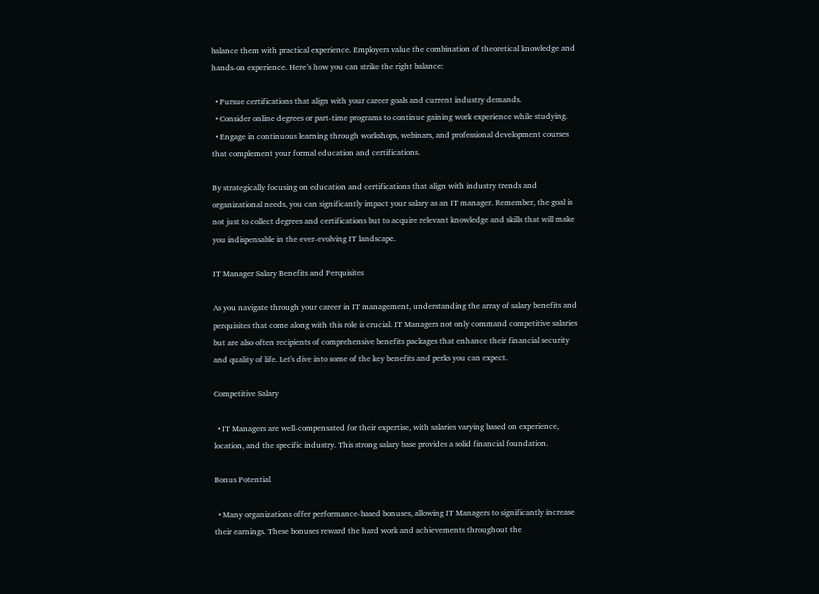balance them with practical experience. Employers value the combination of theoretical knowledge and hands-on experience. Here’s how you can strike the right balance:

  • Pursue certifications that align with your career goals and current industry demands.
  • Consider online degrees or part-time programs to continue gaining work experience while studying.
  • Engage in continuous learning through workshops, webinars, and professional development courses that complement your formal education and certifications.

By strategically focusing on education and certifications that align with industry trends and organizational needs, you can significantly impact your salary as an IT manager. Remember, the goal is not just to collect degrees and certifications but to acquire relevant knowledge and skills that will make you indispensable in the ever-evolving IT landscape.

IT Manager Salary Benefits and Perquisites

As you navigate through your career in IT management, understanding the array of salary benefits and perquisites that come along with this role is crucial. IT Managers not only command competitive salaries but are also often recipients of comprehensive benefits packages that enhance their financial security and quality of life. Let's dive into some of the key benefits and perks you can expect.

Competitive Salary

  • IT Managers are well-compensated for their expertise, with salaries varying based on experience, location, and the specific industry. This strong salary base provides a solid financial foundation.

Bonus Potential

  • Many organizations offer performance-based bonuses, allowing IT Managers to significantly increase their earnings. These bonuses reward the hard work and achievements throughout the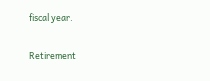fiscal year.

Retirement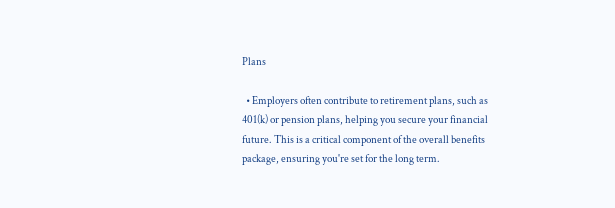Plans

  • Employers often contribute to retirement plans, such as 401(k) or pension plans, helping you secure your financial future. This is a critical component of the overall benefits package, ensuring you're set for the long term.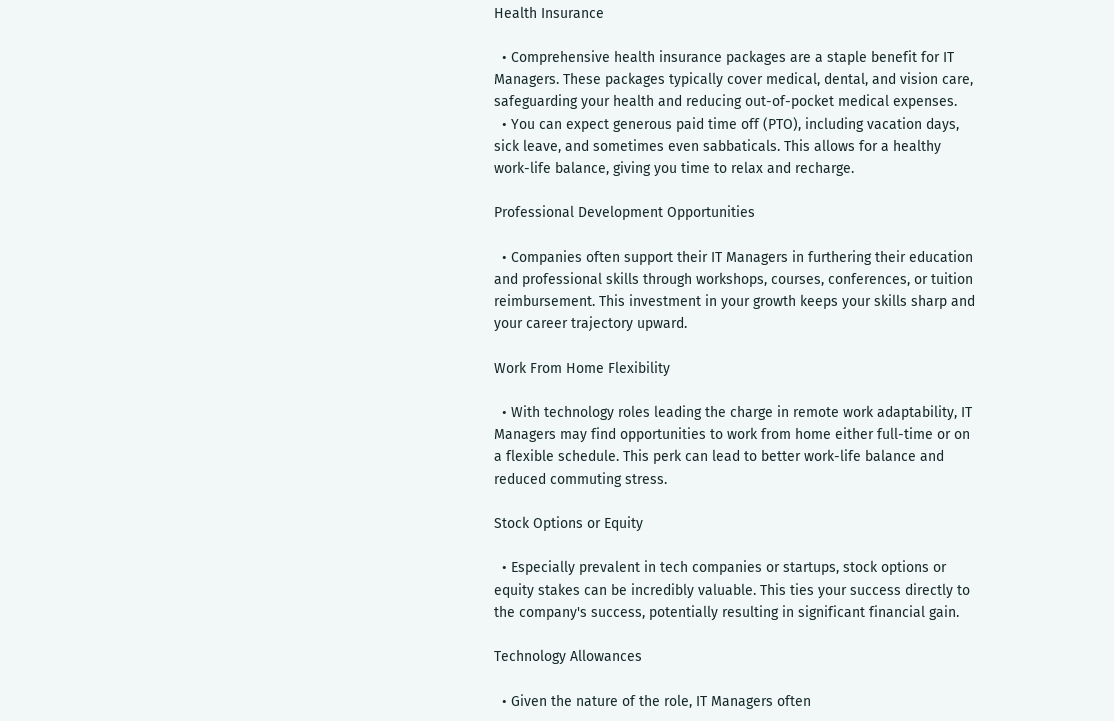Health Insurance

  • Comprehensive health insurance packages are a staple benefit for IT Managers. These packages typically cover medical, dental, and vision care, safeguarding your health and reducing out-of-pocket medical expenses.
  • You can expect generous paid time off (PTO), including vacation days, sick leave, and sometimes even sabbaticals. This allows for a healthy work-life balance, giving you time to relax and recharge.

Professional Development Opportunities

  • Companies often support their IT Managers in furthering their education and professional skills through workshops, courses, conferences, or tuition reimbursement. This investment in your growth keeps your skills sharp and your career trajectory upward.

Work From Home Flexibility

  • With technology roles leading the charge in remote work adaptability, IT Managers may find opportunities to work from home either full-time or on a flexible schedule. This perk can lead to better work-life balance and reduced commuting stress.

Stock Options or Equity

  • Especially prevalent in tech companies or startups, stock options or equity stakes can be incredibly valuable. This ties your success directly to the company's success, potentially resulting in significant financial gain.

Technology Allowances

  • Given the nature of the role, IT Managers often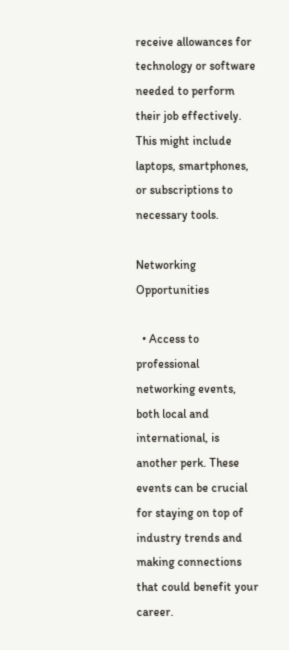receive allowances for technology or software needed to perform their job effectively. This might include laptops, smartphones, or subscriptions to necessary tools.

Networking Opportunities

  • Access to professional networking events, both local and international, is another perk. These events can be crucial for staying on top of industry trends and making connections that could benefit your career.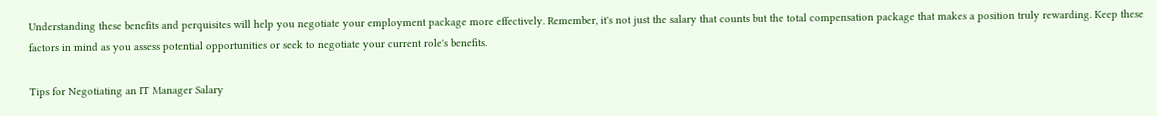Understanding these benefits and perquisites will help you negotiate your employment package more effectively. Remember, it's not just the salary that counts but the total compensation package that makes a position truly rewarding. Keep these factors in mind as you assess potential opportunities or seek to negotiate your current role's benefits.

Tips for Negotiating an IT Manager Salary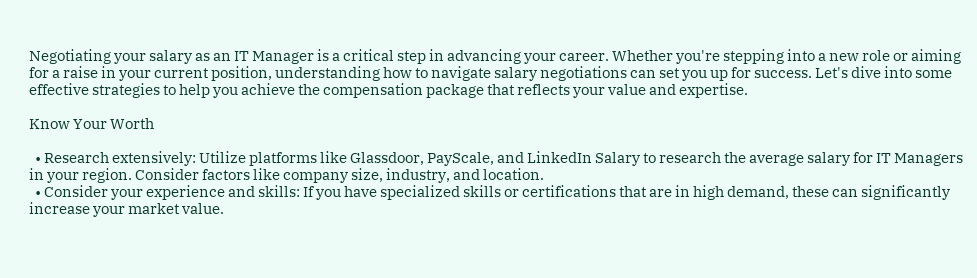Negotiating your salary as an IT Manager is a critical step in advancing your career. Whether you're stepping into a new role or aiming for a raise in your current position, understanding how to navigate salary negotiations can set you up for success. Let's dive into some effective strategies to help you achieve the compensation package that reflects your value and expertise.

Know Your Worth

  • Research extensively: Utilize platforms like Glassdoor, PayScale, and LinkedIn Salary to research the average salary for IT Managers in your region. Consider factors like company size, industry, and location.
  • Consider your experience and skills: If you have specialized skills or certifications that are in high demand, these can significantly increase your market value.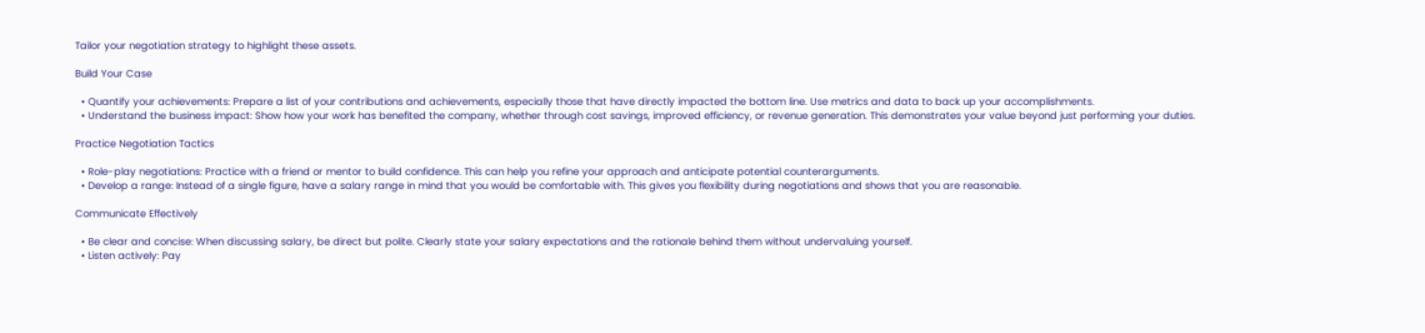Tailor your negotiation strategy to highlight these assets.

Build Your Case

  • Quantify your achievements: Prepare a list of your contributions and achievements, especially those that have directly impacted the bottom line. Use metrics and data to back up your accomplishments.
  • Understand the business impact: Show how your work has benefited the company, whether through cost savings, improved efficiency, or revenue generation. This demonstrates your value beyond just performing your duties.

Practice Negotiation Tactics

  • Role-play negotiations: Practice with a friend or mentor to build confidence. This can help you refine your approach and anticipate potential counterarguments.
  • Develop a range: Instead of a single figure, have a salary range in mind that you would be comfortable with. This gives you flexibility during negotiations and shows that you are reasonable.

Communicate Effectively

  • Be clear and concise: When discussing salary, be direct but polite. Clearly state your salary expectations and the rationale behind them without undervaluing yourself.
  • Listen actively: Pay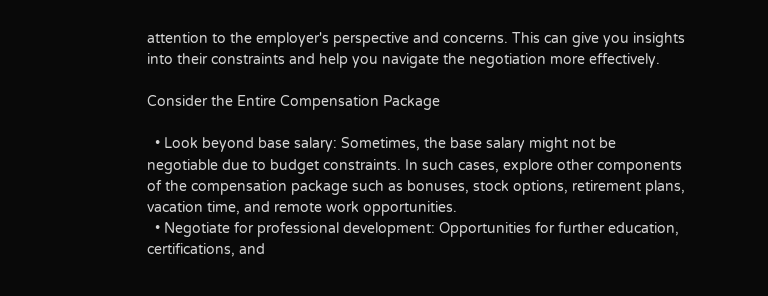attention to the employer's perspective and concerns. This can give you insights into their constraints and help you navigate the negotiation more effectively.

Consider the Entire Compensation Package

  • Look beyond base salary: Sometimes, the base salary might not be negotiable due to budget constraints. In such cases, explore other components of the compensation package such as bonuses, stock options, retirement plans, vacation time, and remote work opportunities.
  • Negotiate for professional development: Opportunities for further education, certifications, and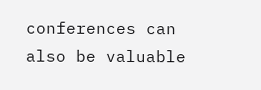conferences can also be valuable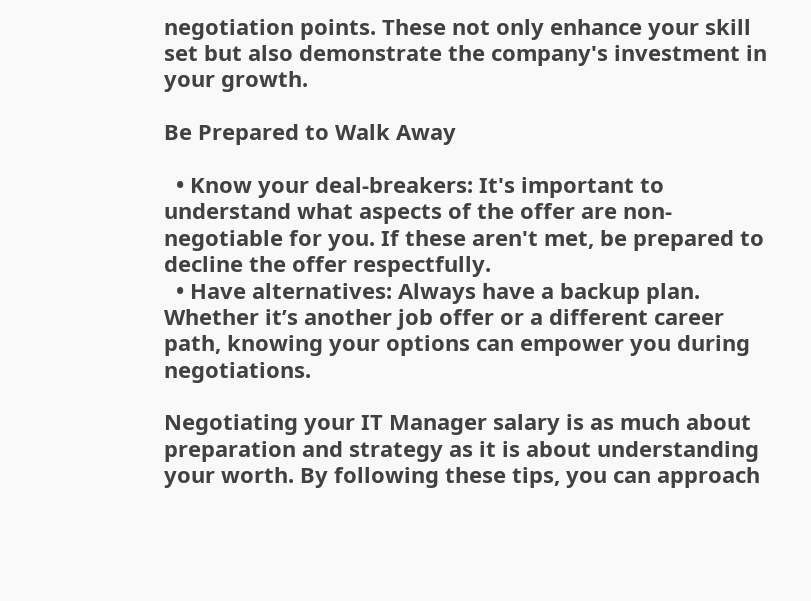negotiation points. These not only enhance your skill set but also demonstrate the company's investment in your growth.

Be Prepared to Walk Away

  • Know your deal-breakers: It's important to understand what aspects of the offer are non-negotiable for you. If these aren't met, be prepared to decline the offer respectfully.
  • Have alternatives: Always have a backup plan. Whether it’s another job offer or a different career path, knowing your options can empower you during negotiations.

Negotiating your IT Manager salary is as much about preparation and strategy as it is about understanding your worth. By following these tips, you can approach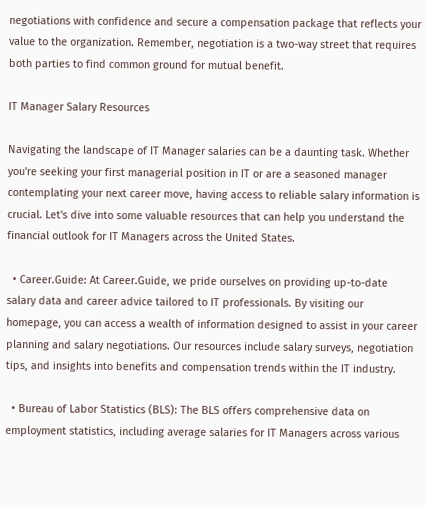negotiations with confidence and secure a compensation package that reflects your value to the organization. Remember, negotiation is a two-way street that requires both parties to find common ground for mutual benefit.

IT Manager Salary Resources

Navigating the landscape of IT Manager salaries can be a daunting task. Whether you're seeking your first managerial position in IT or are a seasoned manager contemplating your next career move, having access to reliable salary information is crucial. Let's dive into some valuable resources that can help you understand the financial outlook for IT Managers across the United States.

  • Career.Guide: At Career.Guide, we pride ourselves on providing up-to-date salary data and career advice tailored to IT professionals. By visiting our homepage, you can access a wealth of information designed to assist in your career planning and salary negotiations. Our resources include salary surveys, negotiation tips, and insights into benefits and compensation trends within the IT industry.

  • Bureau of Labor Statistics (BLS): The BLS offers comprehensive data on employment statistics, including average salaries for IT Managers across various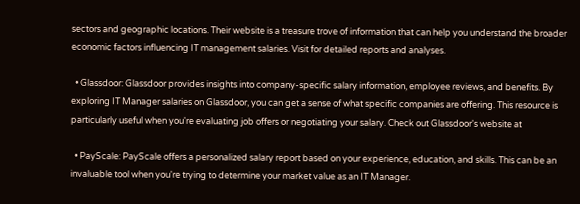sectors and geographic locations. Their website is a treasure trove of information that can help you understand the broader economic factors influencing IT management salaries. Visit for detailed reports and analyses.

  • Glassdoor: Glassdoor provides insights into company-specific salary information, employee reviews, and benefits. By exploring IT Manager salaries on Glassdoor, you can get a sense of what specific companies are offering. This resource is particularly useful when you're evaluating job offers or negotiating your salary. Check out Glassdoor's website at

  • PayScale: PayScale offers a personalized salary report based on your experience, education, and skills. This can be an invaluable tool when you're trying to determine your market value as an IT Manager.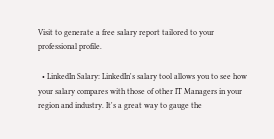Visit to generate a free salary report tailored to your professional profile.

  • LinkedIn Salary: LinkedIn's salary tool allows you to see how your salary compares with those of other IT Managers in your region and industry. It's a great way to gauge the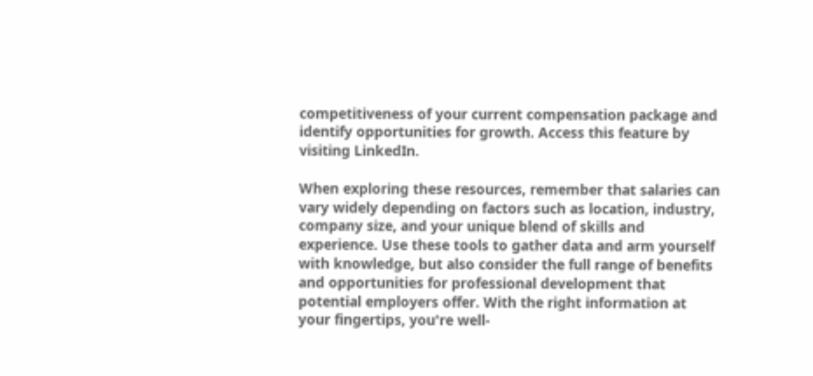competitiveness of your current compensation package and identify opportunities for growth. Access this feature by visiting LinkedIn.

When exploring these resources, remember that salaries can vary widely depending on factors such as location, industry, company size, and your unique blend of skills and experience. Use these tools to gather data and arm yourself with knowledge, but also consider the full range of benefits and opportunities for professional development that potential employers offer. With the right information at your fingertips, you're well-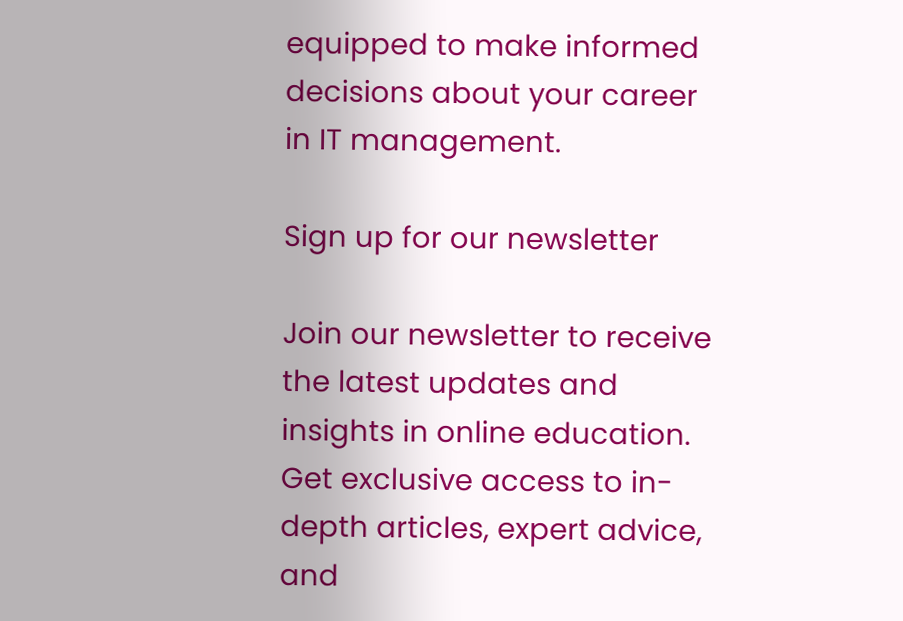equipped to make informed decisions about your career in IT management.

Sign up for our newsletter

Join our newsletter to receive the latest updates and insights in online education. Get exclusive access to in-depth articles, expert advice, and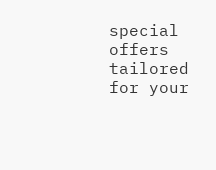special offers tailored for your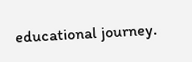educational journey.